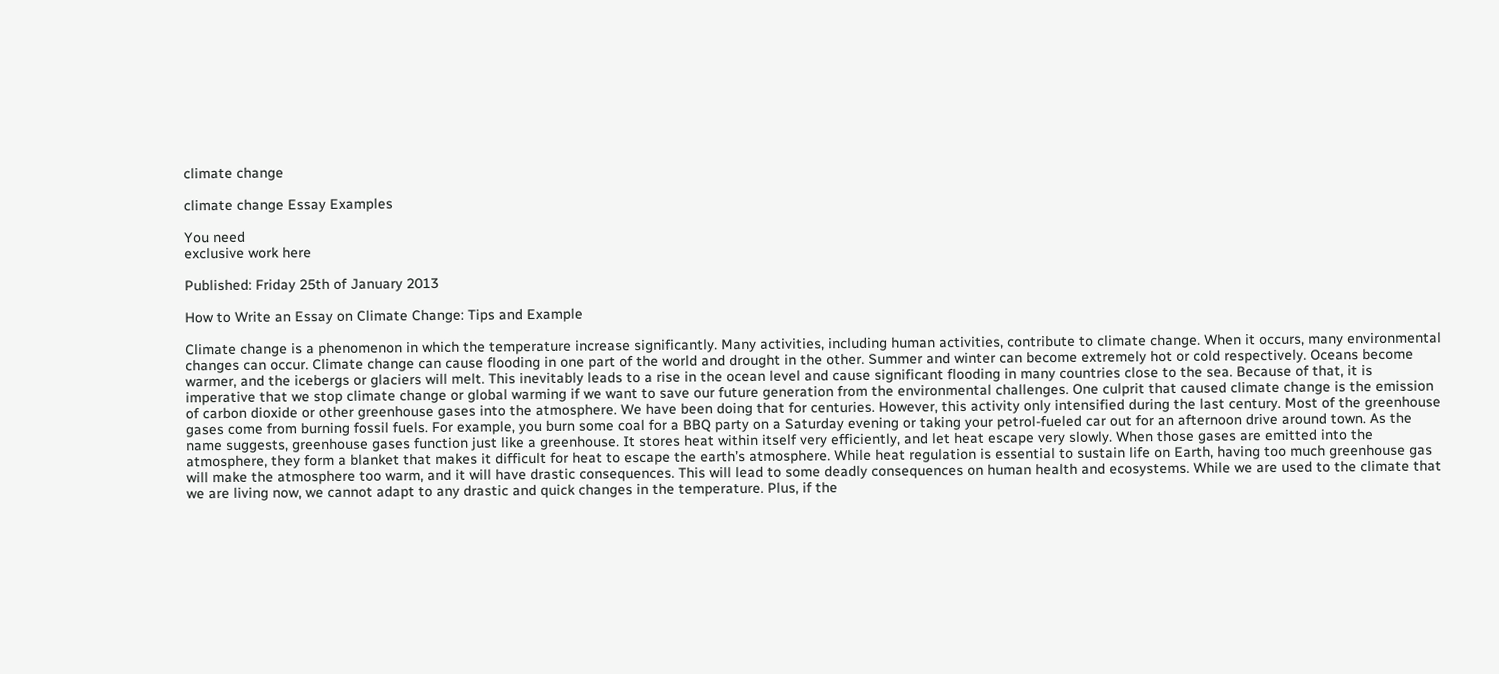climate change

climate change Essay Examples

You need
exclusive work here

Published: Friday 25th of January 2013

How to Write an Essay on Climate Change: Tips and Example

Climate change is a phenomenon in which the temperature increase significantly. Many activities, including human activities, contribute to climate change. When it occurs, many environmental changes can occur. Climate change can cause flooding in one part of the world and drought in the other. Summer and winter can become extremely hot or cold respectively. Oceans become warmer, and the icebergs or glaciers will melt. This inevitably leads to a rise in the ocean level and cause significant flooding in many countries close to the sea. Because of that, it is imperative that we stop climate change or global warming if we want to save our future generation from the environmental challenges. One culprit that caused climate change is the emission of carbon dioxide or other greenhouse gases into the atmosphere. We have been doing that for centuries. However, this activity only intensified during the last century. Most of the greenhouse gases come from burning fossil fuels. For example, you burn some coal for a BBQ party on a Saturday evening or taking your petrol-fueled car out for an afternoon drive around town. As the name suggests, greenhouse gases function just like a greenhouse. It stores heat within itself very efficiently, and let heat escape very slowly. When those gases are emitted into the atmosphere, they form a blanket that makes it difficult for heat to escape the earth’s atmosphere. While heat regulation is essential to sustain life on Earth, having too much greenhouse gas will make the atmosphere too warm, and it will have drastic consequences. This will lead to some deadly consequences on human health and ecosystems. While we are used to the climate that we are living now, we cannot adapt to any drastic and quick changes in the temperature. Plus, if the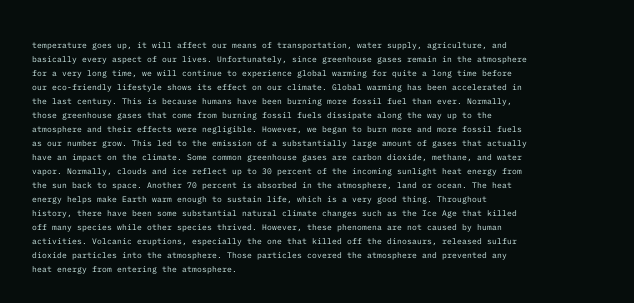temperature goes up, it will affect our means of transportation, water supply, agriculture, and basically every aspect of our lives. Unfortunately, since greenhouse gases remain in the atmosphere for a very long time, we will continue to experience global warming for quite a long time before our eco-friendly lifestyle shows its effect on our climate. Global warming has been accelerated in the last century. This is because humans have been burning more fossil fuel than ever. Normally, those greenhouse gases that come from burning fossil fuels dissipate along the way up to the atmosphere and their effects were negligible. However, we began to burn more and more fossil fuels as our number grow. This led to the emission of a substantially large amount of gases that actually have an impact on the climate. Some common greenhouse gases are carbon dioxide, methane, and water vapor. Normally, clouds and ice reflect up to 30 percent of the incoming sunlight heat energy from the sun back to space. Another 70 percent is absorbed in the atmosphere, land or ocean. The heat energy helps make Earth warm enough to sustain life, which is a very good thing. Throughout history, there have been some substantial natural climate changes such as the Ice Age that killed off many species while other species thrived. However, these phenomena are not caused by human activities. Volcanic eruptions, especially the one that killed off the dinosaurs, released sulfur dioxide particles into the atmosphere. Those particles covered the atmosphere and prevented any heat energy from entering the atmosphere.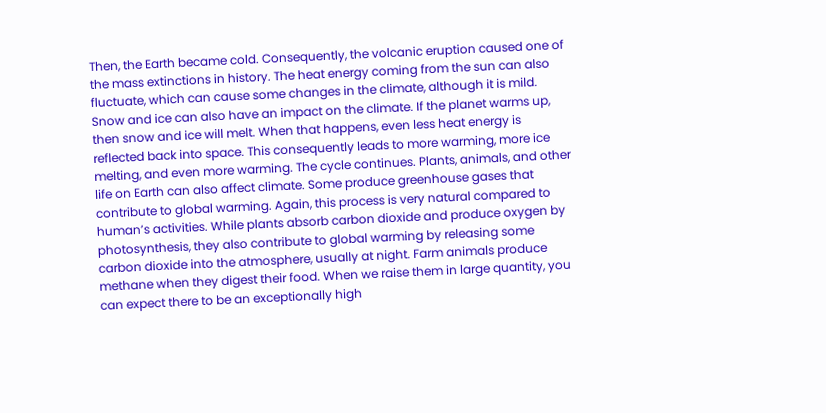Then, the Earth became cold. Consequently, the volcanic eruption caused one of the mass extinctions in history. The heat energy coming from the sun can also fluctuate, which can cause some changes in the climate, although it is mild. Snow and ice can also have an impact on the climate. If the planet warms up, then snow and ice will melt. When that happens, even less heat energy is reflected back into space. This consequently leads to more warming, more ice melting, and even more warming. The cycle continues. Plants, animals, and other life on Earth can also affect climate. Some produce greenhouse gases that contribute to global warming. Again, this process is very natural compared to human’s activities. While plants absorb carbon dioxide and produce oxygen by photosynthesis, they also contribute to global warming by releasing some carbon dioxide into the atmosphere, usually at night. Farm animals produce methane when they digest their food. When we raise them in large quantity, you can expect there to be an exceptionally high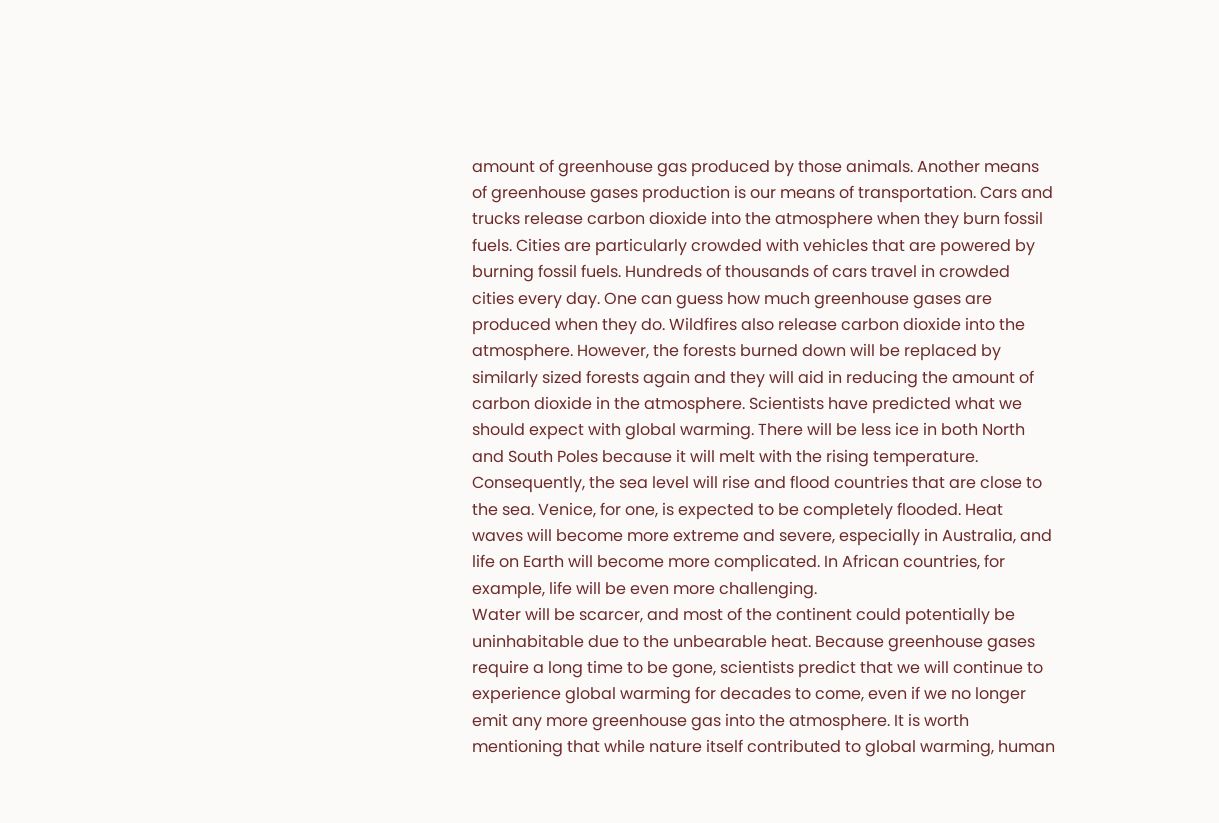amount of greenhouse gas produced by those animals. Another means of greenhouse gases production is our means of transportation. Cars and trucks release carbon dioxide into the atmosphere when they burn fossil fuels. Cities are particularly crowded with vehicles that are powered by burning fossil fuels. Hundreds of thousands of cars travel in crowded cities every day. One can guess how much greenhouse gases are produced when they do. Wildfires also release carbon dioxide into the atmosphere. However, the forests burned down will be replaced by similarly sized forests again and they will aid in reducing the amount of carbon dioxide in the atmosphere. Scientists have predicted what we should expect with global warming. There will be less ice in both North and South Poles because it will melt with the rising temperature. Consequently, the sea level will rise and flood countries that are close to the sea. Venice, for one, is expected to be completely flooded. Heat waves will become more extreme and severe, especially in Australia, and life on Earth will become more complicated. In African countries, for example, life will be even more challenging.
Water will be scarcer, and most of the continent could potentially be uninhabitable due to the unbearable heat. Because greenhouse gases require a long time to be gone, scientists predict that we will continue to experience global warming for decades to come, even if we no longer emit any more greenhouse gas into the atmosphere. It is worth mentioning that while nature itself contributed to global warming, human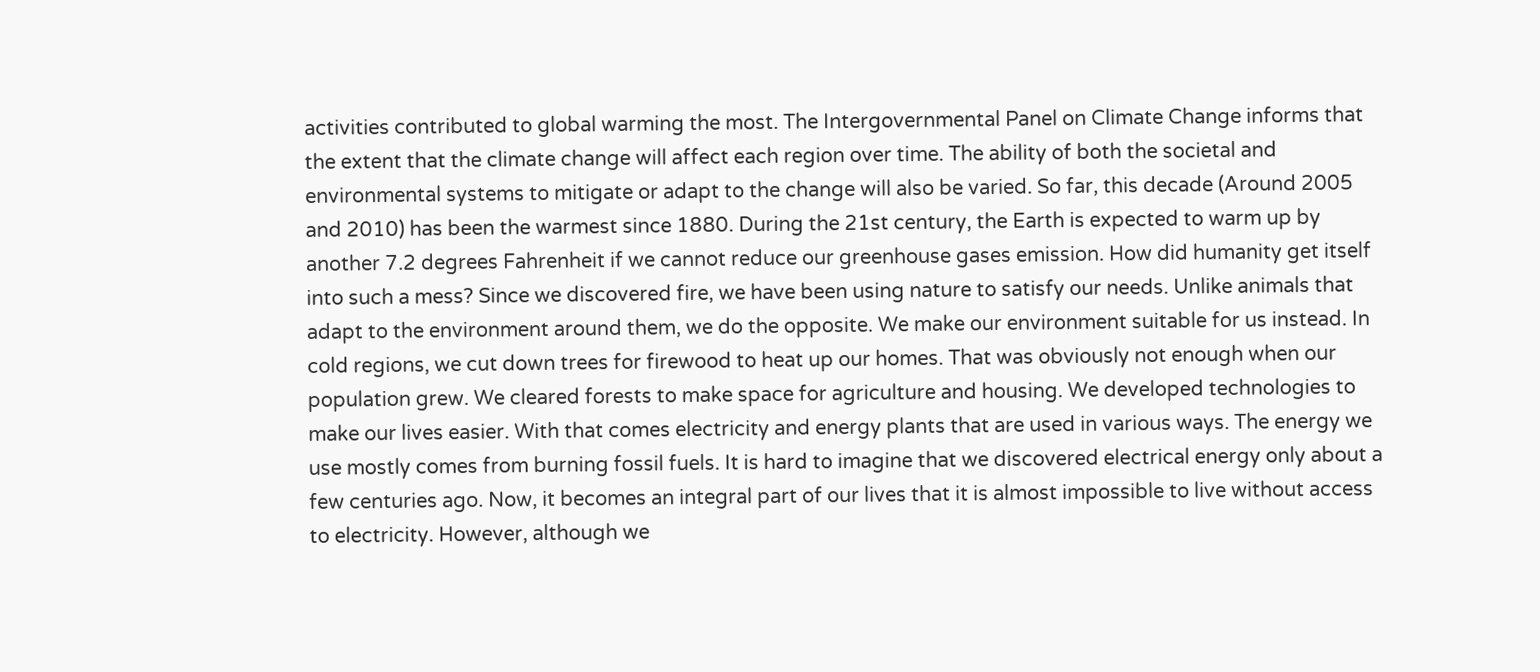activities contributed to global warming the most. The Intergovernmental Panel on Climate Change informs that the extent that the climate change will affect each region over time. The ability of both the societal and environmental systems to mitigate or adapt to the change will also be varied. So far, this decade (Around 2005 and 2010) has been the warmest since 1880. During the 21st century, the Earth is expected to warm up by another 7.2 degrees Fahrenheit if we cannot reduce our greenhouse gases emission. How did humanity get itself into such a mess? Since we discovered fire, we have been using nature to satisfy our needs. Unlike animals that adapt to the environment around them, we do the opposite. We make our environment suitable for us instead. In cold regions, we cut down trees for firewood to heat up our homes. That was obviously not enough when our population grew. We cleared forests to make space for agriculture and housing. We developed technologies to make our lives easier. With that comes electricity and energy plants that are used in various ways. The energy we use mostly comes from burning fossil fuels. It is hard to imagine that we discovered electrical energy only about a few centuries ago. Now, it becomes an integral part of our lives that it is almost impossible to live without access to electricity. However, although we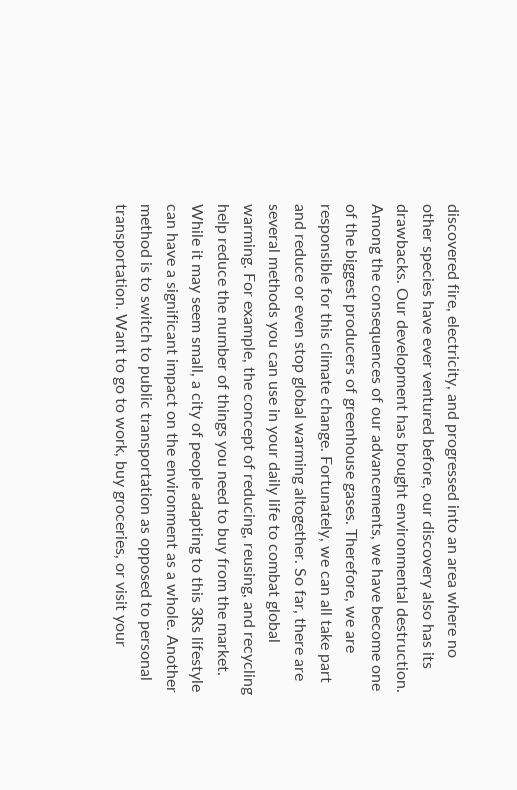discovered fire, electricity, and progressed into an area where no other species have ever ventured before, our discovery also has its drawbacks. Our development has brought environmental destruction. Among the consequences of our advancements, we have become one of the biggest producers of greenhouse gases. Therefore, we are responsible for this climate change. Fortunately, we can all take part and reduce or even stop global warming altogether. So far, there are several methods you can use in your daily life to combat global warming. For example, the concept of reducing, reusing, and recycling help reduce the number of things you need to buy from the market. While it may seem small, a city of people adapting to this 3Rs lifestyle can have a significant impact on the environment as a whole. Another method is to switch to public transportation as opposed to personal transportation. Want to go to work, buy groceries, or visit your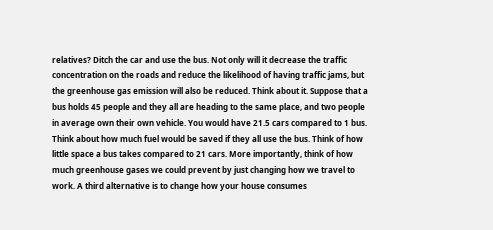relatives? Ditch the car and use the bus. Not only will it decrease the traffic concentration on the roads and reduce the likelihood of having traffic jams, but the greenhouse gas emission will also be reduced. Think about it. Suppose that a bus holds 45 people and they all are heading to the same place, and two people in average own their own vehicle. You would have 21.5 cars compared to 1 bus. Think about how much fuel would be saved if they all use the bus. Think of how little space a bus takes compared to 21 cars. More importantly, think of how much greenhouse gases we could prevent by just changing how we travel to work. A third alternative is to change how your house consumes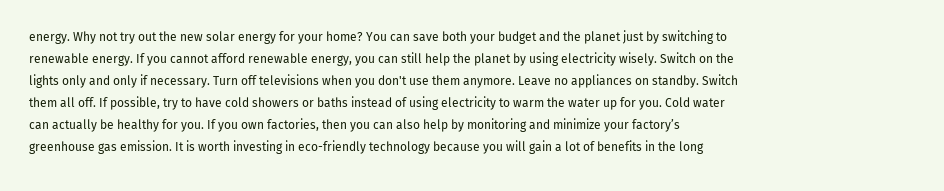energy. Why not try out the new solar energy for your home? You can save both your budget and the planet just by switching to renewable energy. If you cannot afford renewable energy, you can still help the planet by using electricity wisely. Switch on the lights only and only if necessary. Turn off televisions when you don't use them anymore. Leave no appliances on standby. Switch them all off. If possible, try to have cold showers or baths instead of using electricity to warm the water up for you. Cold water can actually be healthy for you. If you own factories, then you can also help by monitoring and minimize your factory’s greenhouse gas emission. It is worth investing in eco-friendly technology because you will gain a lot of benefits in the long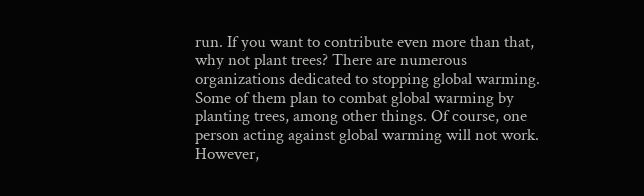run. If you want to contribute even more than that, why not plant trees? There are numerous organizations dedicated to stopping global warming. Some of them plan to combat global warming by planting trees, among other things. Of course, one person acting against global warming will not work. However,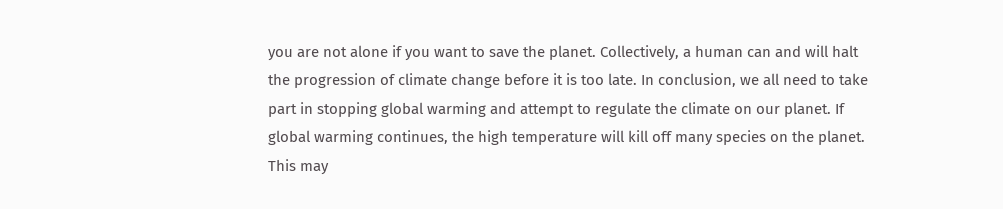you are not alone if you want to save the planet. Collectively, a human can and will halt the progression of climate change before it is too late. In conclusion, we all need to take part in stopping global warming and attempt to regulate the climate on our planet. If global warming continues, the high temperature will kill off many species on the planet. This may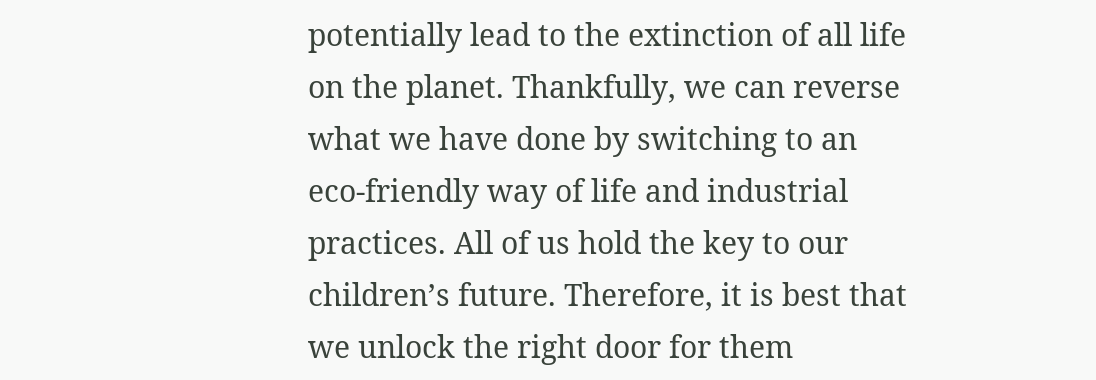potentially lead to the extinction of all life on the planet. Thankfully, we can reverse what we have done by switching to an eco-friendly way of life and industrial practices. All of us hold the key to our children’s future. Therefore, it is best that we unlock the right door for them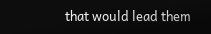that would lead them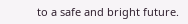to a safe and bright future.